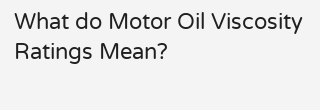What do Motor Oil Viscosity Ratings Mean?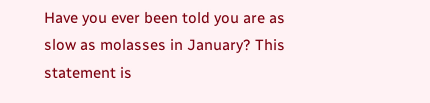Have you ever been told you are as slow as molasses in January? This statement is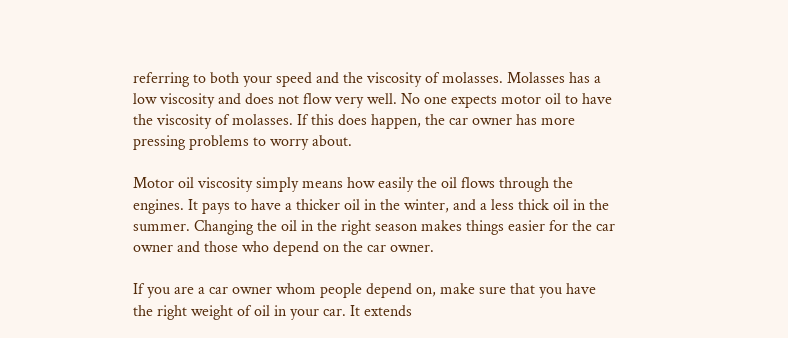referring to both your speed and the viscosity of molasses. Molasses has a low viscosity and does not flow very well. No one expects motor oil to have the viscosity of molasses. If this does happen, the car owner has more pressing problems to worry about.

Motor oil viscosity simply means how easily the oil flows through the engines. It pays to have a thicker oil in the winter, and a less thick oil in the summer. Changing the oil in the right season makes things easier for the car owner and those who depend on the car owner.

If you are a car owner whom people depend on, make sure that you have the right weight of oil in your car. It extends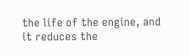the life of the engine, and it reduces the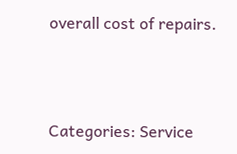overall cost of repairs.



Categories: Service